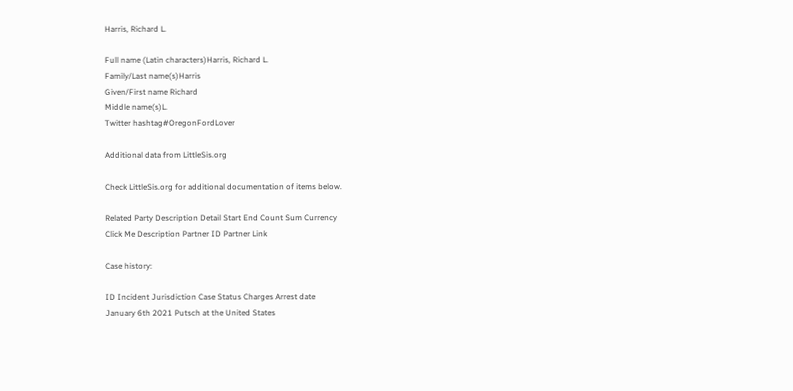Harris, Richard L.

Full name (Latin characters)Harris, Richard L.
Family/Last name(s)Harris
Given/First name Richard
Middle name(s)L.
Twitter hashtag#OregonFordLover

Additional data from LittleSis.org

Check LittleSis.org for additional documentation of items below.

Related Party Description Detail Start End Count Sum Currency
Click Me Description Partner ID Partner Link

Case history:

ID Incident Jurisdiction Case Status Charges Arrest date
January 6th 2021 Putsch at the United States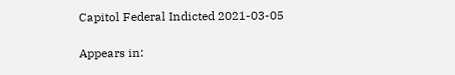Capitol Federal Indicted 2021-03-05

Appears in: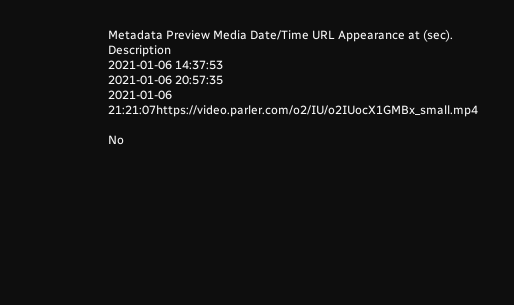Metadata Preview Media Date/Time URL Appearance at (sec). Description
2021-01-06 14:37:53
2021-01-06 20:57:35
2021-01-06 21:21:07https://video.parler.com/o2/IU/o2IUocX1GMBx_small.mp4

No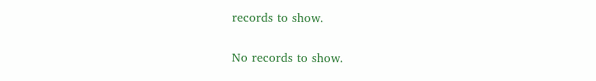records to show.

No records to show.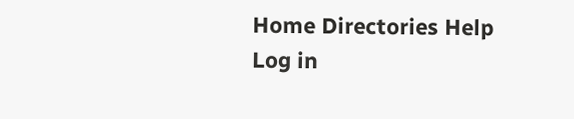Home Directories Help
Log in